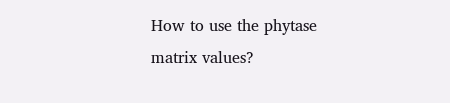How to use the phytase matrix values?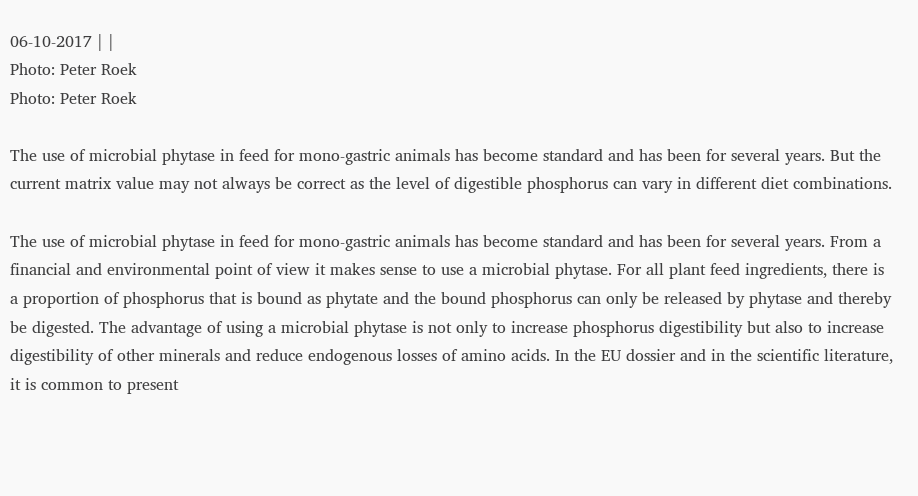06-10-2017 | |
Photo: Peter Roek
Photo: Peter Roek

The use of microbial phytase in feed for mono-gastric animals has become standard and has been for several years. But the current matrix value may not always be correct as the level of digestible phosphorus can vary in different diet combinations.

The use of microbial phytase in feed for mono-gastric animals has become standard and has been for several years. From a financial and environmental point of view it makes sense to use a microbial phytase. For all plant feed ingredients, there is a proportion of phosphorus that is bound as phytate and the bound phosphorus can only be released by phytase and thereby be digested. The advantage of using a microbial phytase is not only to increase phosphorus digestibility but also to increase digestibility of other minerals and reduce endogenous losses of amino acids. In the EU dossier and in the scientific literature, it is common to present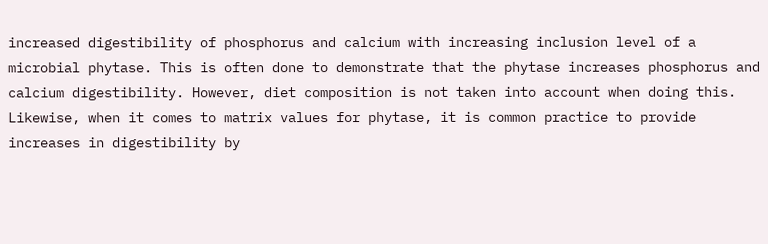increased digestibility of phosphorus and calcium with increasing inclusion level of a microbial phytase. This is often done to demonstrate that the phytase increases phosphorus and calcium digestibility. However, diet composition is not taken into account when doing this. Likewise, when it comes to matrix values for phytase, it is common practice to provide increases in digestibility by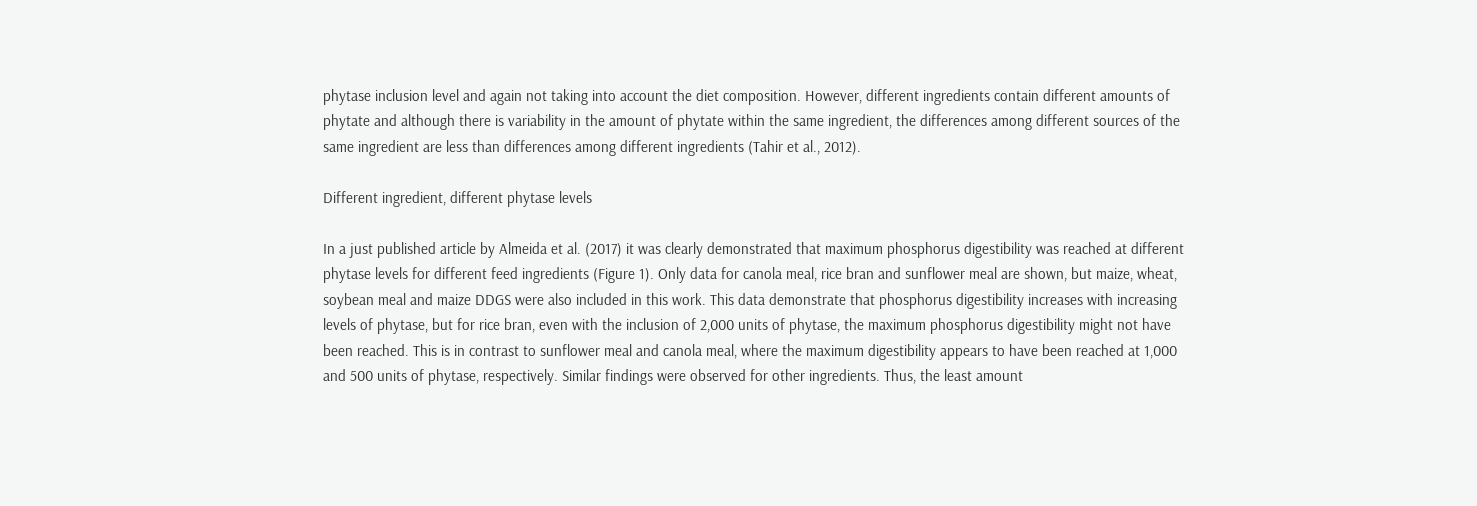phytase inclusion level and again not taking into account the diet composition. However, different ingredients contain different amounts of phytate and although there is variability in the amount of phytate within the same ingredient, the differences among different sources of the same ingredient are less than differences among different ingredients (Tahir et al., 2012).

Different ingredient, different phytase levels

In a just published article by Almeida et al. (2017) it was clearly demonstrated that maximum phosphorus digestibility was reached at different phytase levels for different feed ingredients (Figure 1). Only data for canola meal, rice bran and sunflower meal are shown, but maize, wheat, soybean meal and maize DDGS were also included in this work. This data demonstrate that phosphorus digestibility increases with increasing levels of phytase, but for rice bran, even with the inclusion of 2,000 units of phytase, the maximum phosphorus digestibility might not have been reached. This is in contrast to sunflower meal and canola meal, where the maximum digestibility appears to have been reached at 1,000 and 500 units of phytase, respectively. Similar findings were observed for other ingredients. Thus, the least amount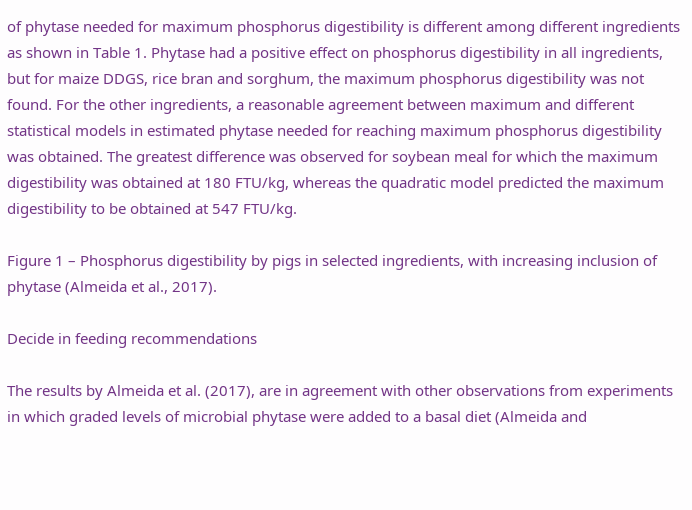of phytase needed for maximum phosphorus digestibility is different among different ingredients as shown in Table 1. Phytase had a positive effect on phosphorus digestibility in all ingredients, but for maize DDGS, rice bran and sorghum, the maximum phosphorus digestibility was not found. For the other ingredients, a reasonable agreement between maximum and different statistical models in estimated phytase needed for reaching maximum phosphorus digestibility was obtained. The greatest difference was observed for soybean meal for which the maximum digestibility was obtained at 180 FTU/kg, whereas the quadratic model predicted the maximum digestibility to be obtained at 547 FTU/kg.

Figure 1 – Phosphorus digestibility by pigs in selected ingredients, with increasing inclusion of phytase (Almeida et al., 2017).

Decide in feeding recommendations

The results by Almeida et al. (2017), are in agreement with other observations from experiments in which graded levels of microbial phytase were added to a basal diet (Almeida and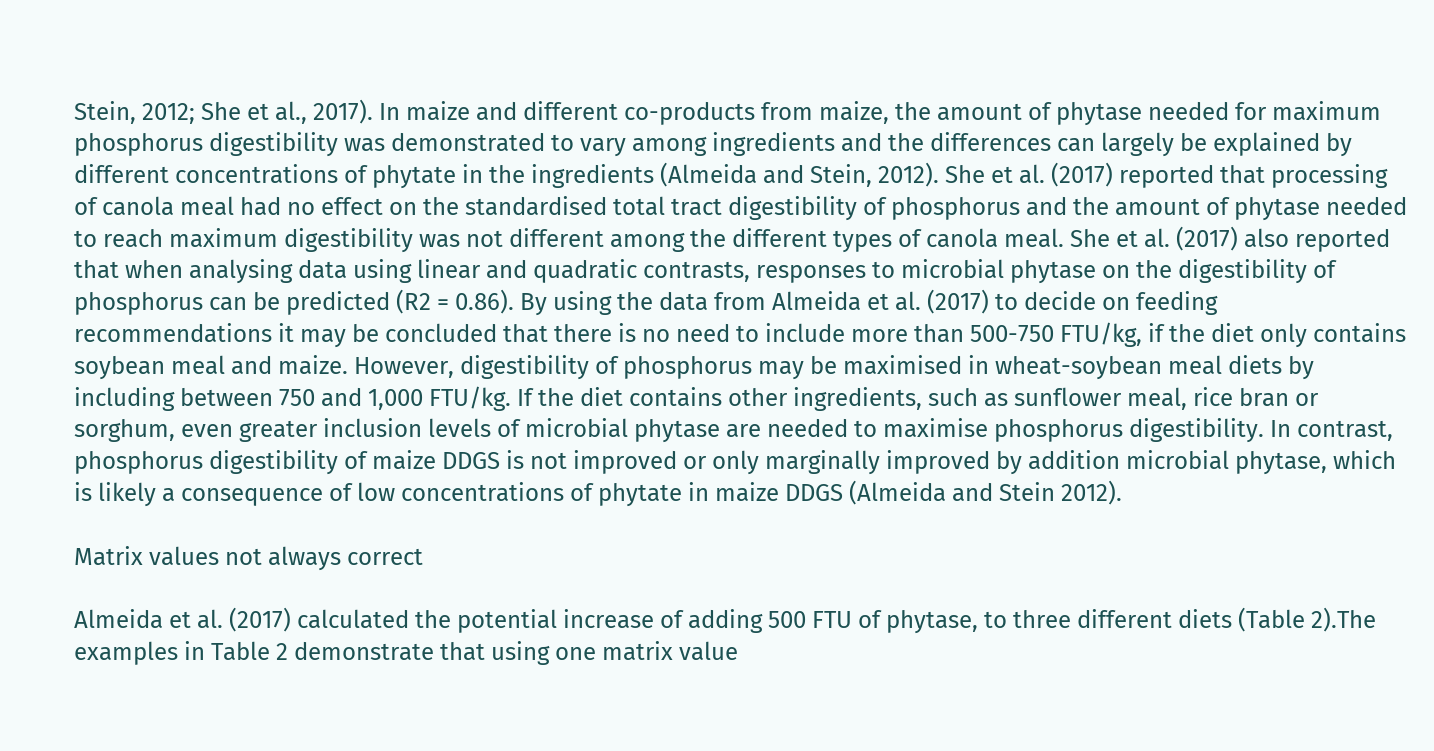Stein, 2012; She et al., 2017). In maize and different co-products from maize, the amount of phytase needed for maximum phosphorus digestibility was demonstrated to vary among ingredients and the differences can largely be explained by different concentrations of phytate in the ingredients (Almeida and Stein, 2012). She et al. (2017) reported that processing of canola meal had no effect on the standardised total tract digestibility of phosphorus and the amount of phytase needed to reach maximum digestibility was not different among the different types of canola meal. She et al. (2017) also reported that when analysing data using linear and quadratic contrasts, responses to microbial phytase on the digestibility of phosphorus can be predicted (R2 = 0.86). By using the data from Almeida et al. (2017) to decide on feeding recommendations it may be concluded that there is no need to include more than 500-750 FTU/kg, if the diet only contains soybean meal and maize. However, digestibility of phosphorus may be maximised in wheat-soybean meal diets by including between 750 and 1,000 FTU/kg. If the diet contains other ingredients, such as sunflower meal, rice bran or sorghum, even greater inclusion levels of microbial phytase are needed to maximise phosphorus digestibility. In contrast, phosphorus digestibility of maize DDGS is not improved or only marginally improved by addition microbial phytase, which is likely a consequence of low concentrations of phytate in maize DDGS (Almeida and Stein 2012).

Matrix values not always correct

Almeida et al. (2017) calculated the potential increase of adding 500 FTU of phytase, to three different diets (Table 2).The examples in Table 2 demonstrate that using one matrix value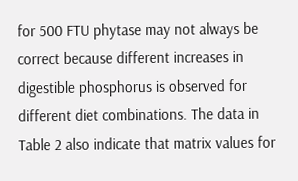for 500 FTU phytase may not always be correct because different increases in digestible phosphorus is observed for different diet combinations. The data in Table 2 also indicate that matrix values for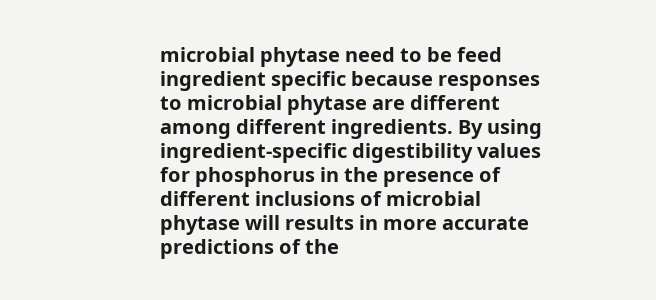microbial phytase need to be feed ingredient specific because responses to microbial phytase are different among different ingredients. By using ingredient-specific digestibility values for phosphorus in the presence of different inclusions of microbial phytase will results in more accurate predictions of the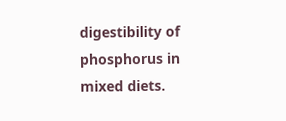digestibility of phosphorus in mixed diets.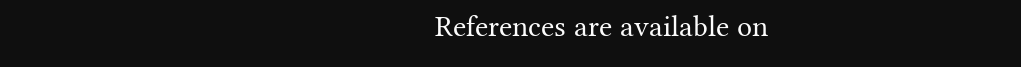References are available on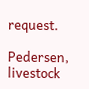request.

Pedersen, livestock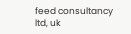feed consultancy ltd, uk